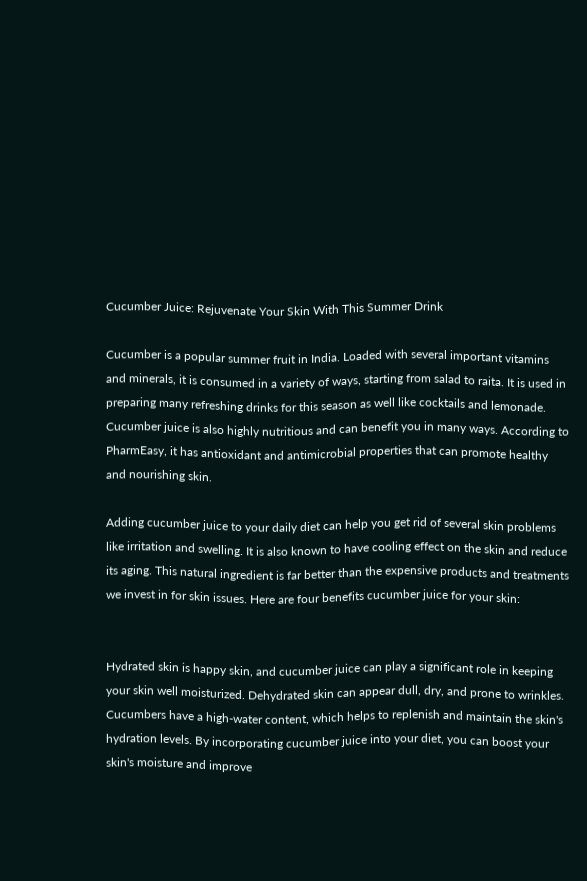Cucumber Juice: Rejuvenate Your Skin With This Summer Drink

Cucumber is a popular summer fruit in India. Loaded with several important vitamins and minerals, it is consumed in a variety of ways, starting from salad to raita. It is used in preparing many refreshing drinks for this season as well like cocktails and lemonade. Cucumber juice is also highly nutritious and can benefit you in many ways. According to PharmEasy, it has antioxidant and antimicrobial properties that can promote healthy and nourishing skin.

Adding cucumber juice to your daily diet can help you get rid of several skin problems like irritation and swelling. It is also known to have cooling effect on the skin and reduce its aging. This natural ingredient is far better than the expensive products and treatments we invest in for skin issues. Here are four benefits cucumber juice for your skin:


Hydrated skin is happy skin, and cucumber juice can play a significant role in keeping your skin well moisturized. Dehydrated skin can appear dull, dry, and prone to wrinkles. Cucumbers have a high-water content, which helps to replenish and maintain the skin's hydration levels. By incorporating cucumber juice into your diet, you can boost your skin's moisture and improve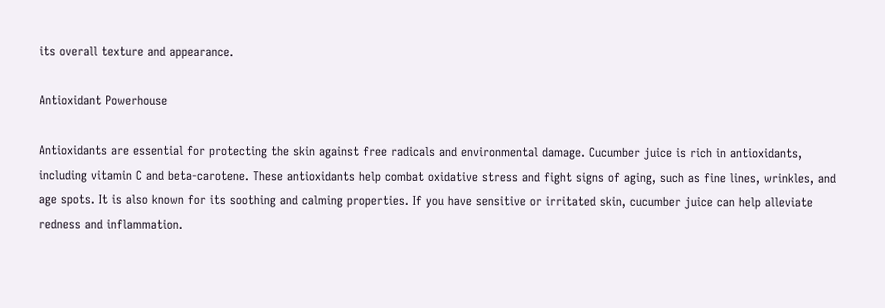its overall texture and appearance.

Antioxidant Powerhouse

Antioxidants are essential for protecting the skin against free radicals and environmental damage. Cucumber juice is rich in antioxidants, including vitamin C and beta-carotene. These antioxidants help combat oxidative stress and fight signs of aging, such as fine lines, wrinkles, and age spots. It is also known for its soothing and calming properties. If you have sensitive or irritated skin, cucumber juice can help alleviate redness and inflammation.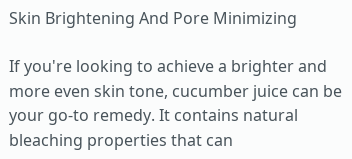Skin Brightening And Pore Minimizing

If you're looking to achieve a brighter and more even skin tone, cucumber juice can be your go-to remedy. It contains natural bleaching properties that can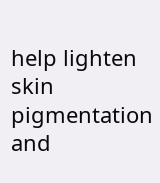help lighten skin pigmentation and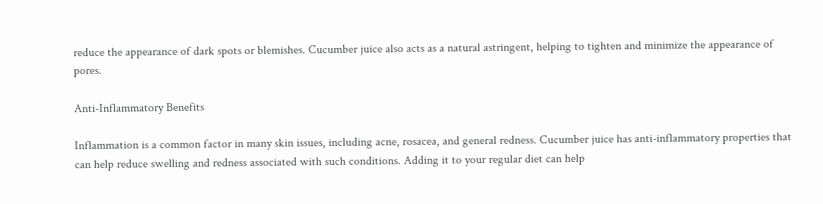reduce the appearance of dark spots or blemishes. Cucumber juice also acts as a natural astringent, helping to tighten and minimize the appearance of pores.

Anti-Inflammatory Benefits

Inflammation is a common factor in many skin issues, including acne, rosacea, and general redness. Cucumber juice has anti-inflammatory properties that can help reduce swelling and redness associated with such conditions. Adding it to your regular diet can help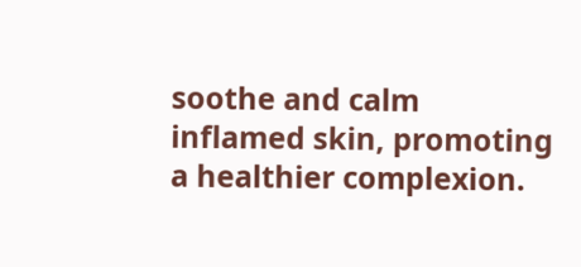soothe and calm inflamed skin, promoting a healthier complexion.